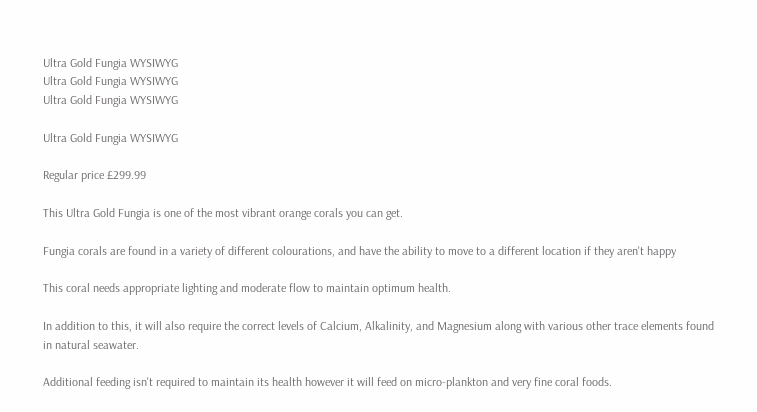Ultra Gold Fungia WYSIWYG
Ultra Gold Fungia WYSIWYG
Ultra Gold Fungia WYSIWYG

Ultra Gold Fungia WYSIWYG

Regular price £299.99

This Ultra Gold Fungia is one of the most vibrant orange corals you can get.

Fungia corals are found in a variety of different colourations, and have the ability to move to a different location if they aren't happy

This coral needs appropriate lighting and moderate flow to maintain optimum health.

In addition to this, it will also require the correct levels of Calcium, Alkalinity, and Magnesium along with various other trace elements found in natural seawater.

Additional feeding isn't required to maintain its health however it will feed on micro-plankton and very fine coral foods.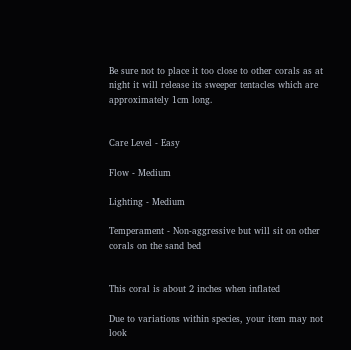Be sure not to place it too close to other corals as at night it will release its sweeper tentacles which are approximately 1cm long.


Care Level - Easy

Flow - Medium

Lighting - Medium

Temperament - Non-aggressive but will sit on other corals on the sand bed


This coral is about 2 inches when inflated

Due to variations within species, your item may not look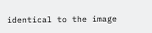identical to the image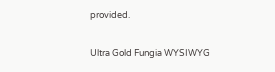provided.

Ultra Gold Fungia WYSIWYG